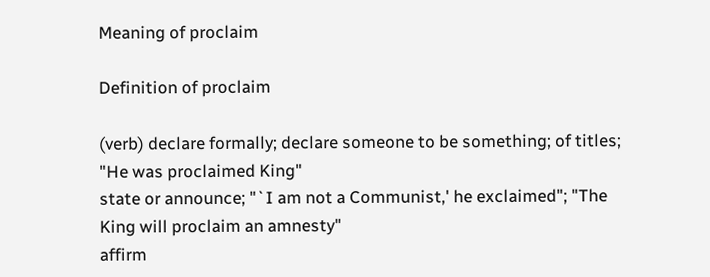Meaning of proclaim

Definition of proclaim

(verb) declare formally; declare someone to be something; of titles; "He was proclaimed King"
state or announce; "`I am not a Communist,' he exclaimed"; "The King will proclaim an amnesty"
affirm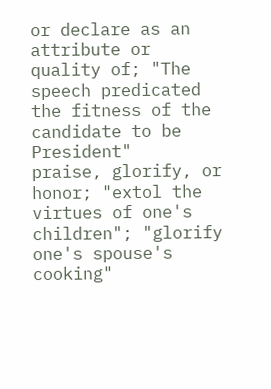or declare as an attribute or quality of; "The speech predicated the fitness of the candidate to be President"
praise, glorify, or honor; "extol the virtues of one's children"; "glorify one's spouse's cooking"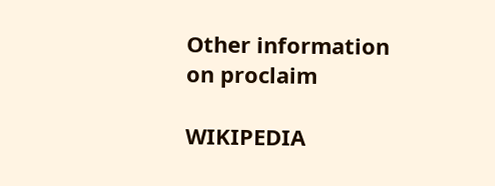Other information on proclaim

WIKIPEDIA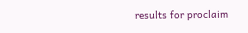results for proclaim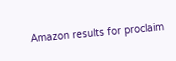Amazon results for proclaim